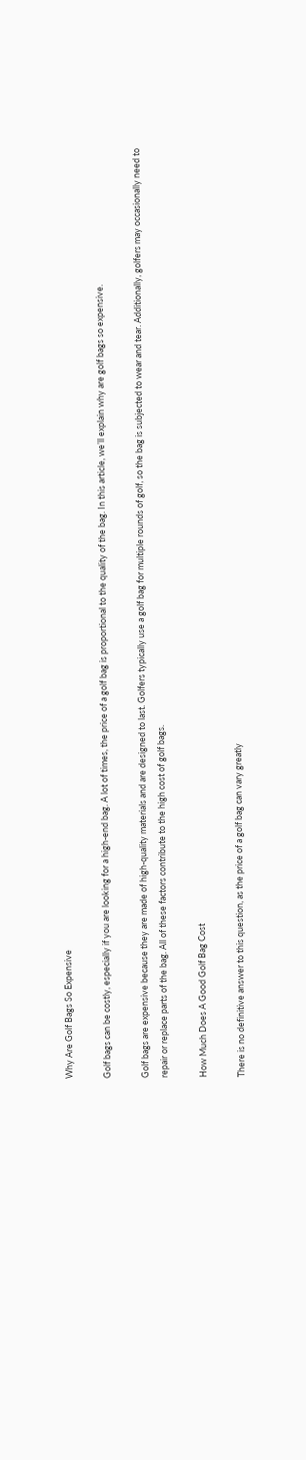Why Are Golf Bags So Expensive

Golf bags can be costly, especially if you are looking for a high-end bag. A lot of times, the price of a golf bag is proportional to the quality of the bag. In this article, we’ll explain why are golf bags so expensive.

Golf bags are expensive because they are made of high-quality materials and are designed to last. Golfers typically use a golf bag for multiple rounds of golf, so the bag is subjected to wear and tear. Additionally, golfers may occasionally need to repair or replace parts of the bag. All of these factors contribute to the high cost of golf bags.

How Much Does A Good Golf Bag Cost

There is no definitive answer to this question, as the price of a golf bag can vary greatly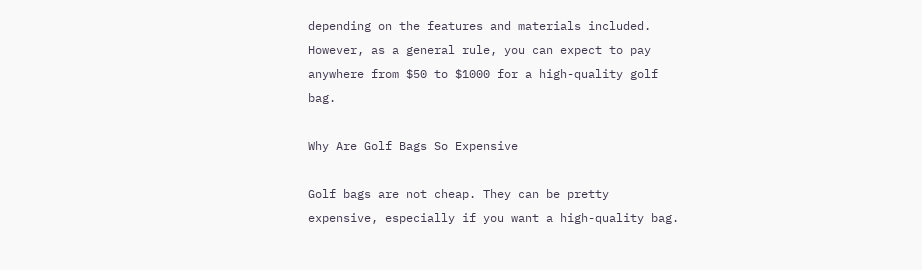depending on the features and materials included. However, as a general rule, you can expect to pay anywhere from $50 to $1000 for a high-quality golf bag.

Why Are Golf Bags So Expensive

Golf bags are not cheap. They can be pretty expensive, especially if you want a high-quality bag.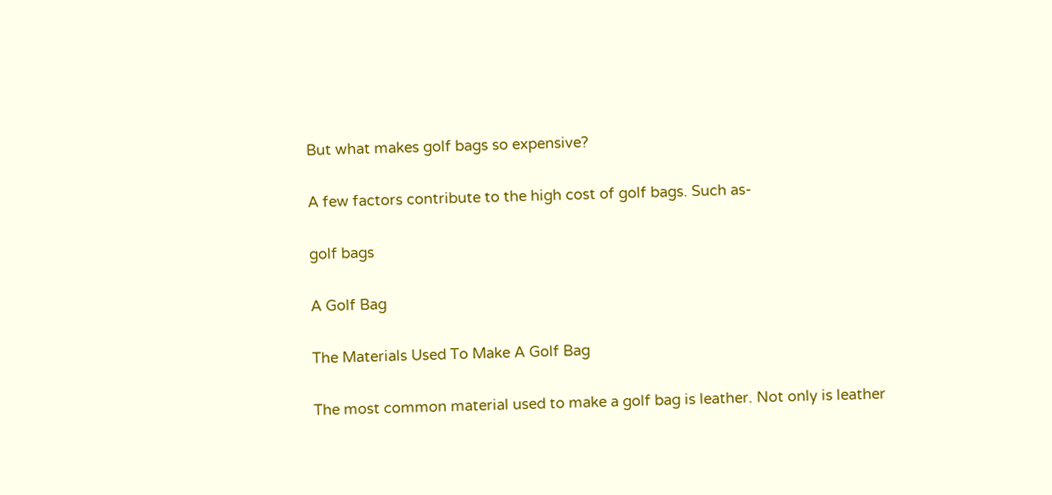But what makes golf bags so expensive?

A few factors contribute to the high cost of golf bags. Such as-

golf bags

A Golf Bag

The Materials Used To Make A Golf Bag

The most common material used to make a golf bag is leather. Not only is leather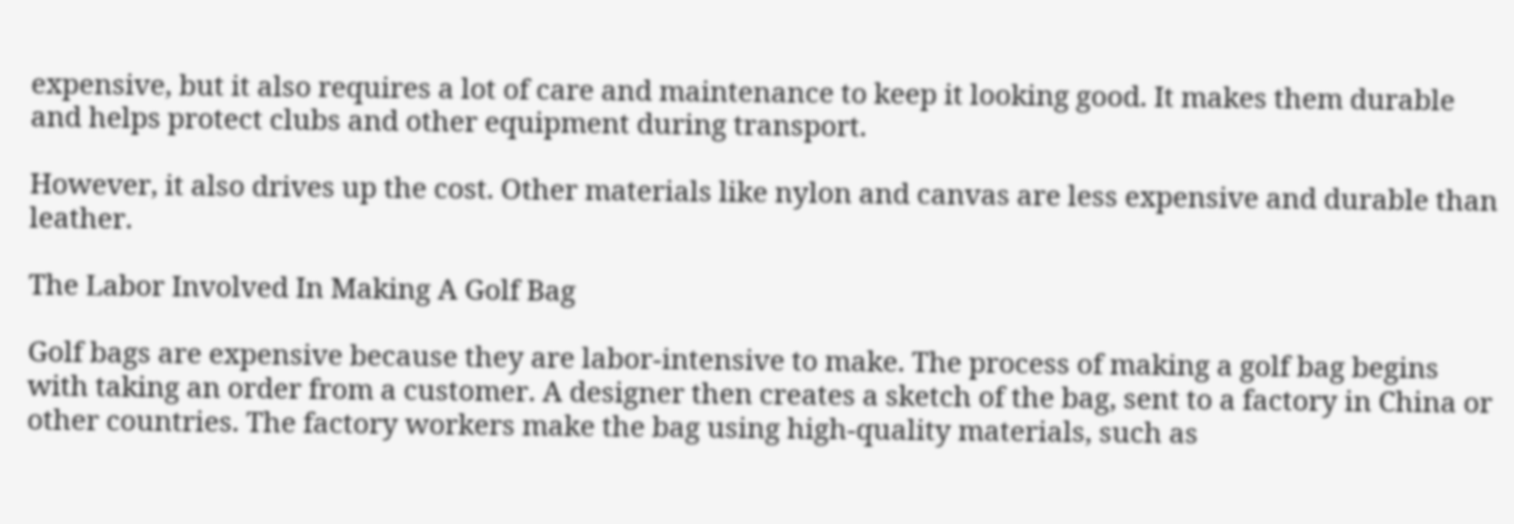expensive, but it also requires a lot of care and maintenance to keep it looking good. It makes them durable and helps protect clubs and other equipment during transport.

However, it also drives up the cost. Other materials like nylon and canvas are less expensive and durable than leather.

The Labor Involved In Making A Golf Bag

Golf bags are expensive because they are labor-intensive to make. The process of making a golf bag begins with taking an order from a customer. A designer then creates a sketch of the bag, sent to a factory in China or other countries. The factory workers make the bag using high-quality materials, such as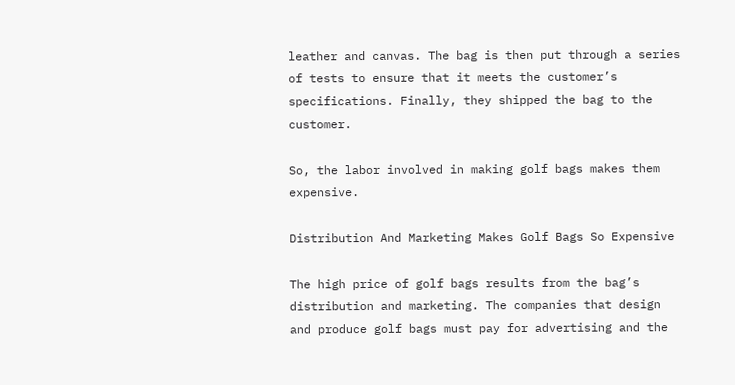leather and canvas. The bag is then put through a series of tests to ensure that it meets the customer’s specifications. Finally, they shipped the bag to the customer.

So, the labor involved in making golf bags makes them expensive.

Distribution And Marketing Makes Golf Bags So Expensive

The high price of golf bags results from the bag’s distribution and marketing. The companies that design and produce golf bags must pay for advertising and the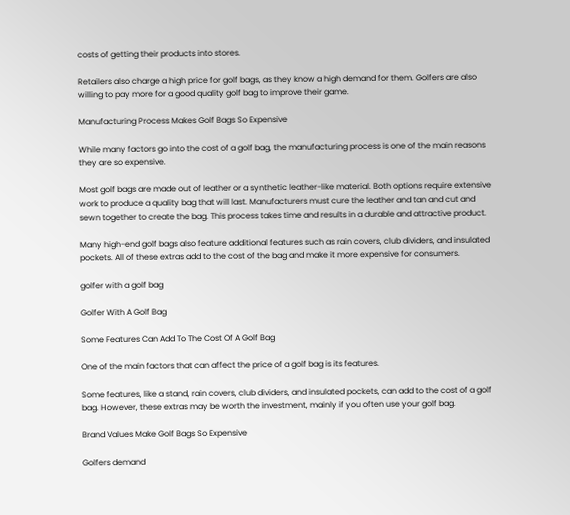costs of getting their products into stores.

Retailers also charge a high price for golf bags, as they know a high demand for them. Golfers are also willing to pay more for a good quality golf bag to improve their game.

Manufacturing Process Makes Golf Bags So Expensive

While many factors go into the cost of a golf bag, the manufacturing process is one of the main reasons they are so expensive.

Most golf bags are made out of leather or a synthetic leather-like material. Both options require extensive work to produce a quality bag that will last. Manufacturers must cure the leather and tan and cut and sewn together to create the bag. This process takes time and results in a durable and attractive product.

Many high-end golf bags also feature additional features such as rain covers, club dividers, and insulated pockets. All of these extras add to the cost of the bag and make it more expensive for consumers.

golfer with a golf bag

Golfer With A Golf Bag

Some Features Can Add To The Cost Of A Golf Bag

One of the main factors that can affect the price of a golf bag is its features.

Some features, like a stand, rain covers, club dividers, and insulated pockets, can add to the cost of a golf bag. However, these extras may be worth the investment, mainly if you often use your golf bag.

Brand Values Make Golf Bags So Expensive

Golfers demand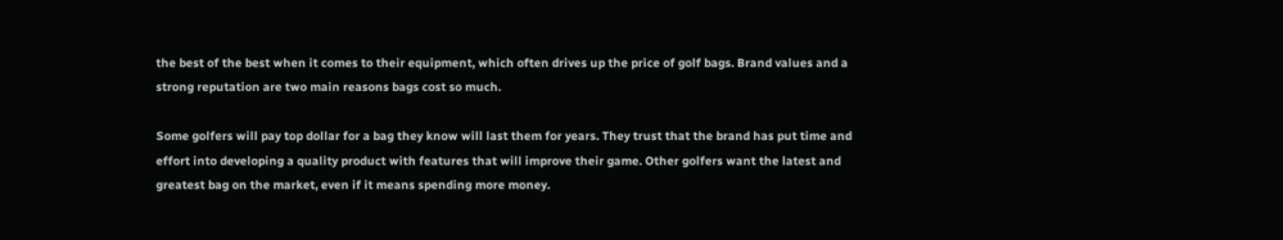the best of the best when it comes to their equipment, which often drives up the price of golf bags. Brand values and a strong reputation are two main reasons bags cost so much.

Some golfers will pay top dollar for a bag they know will last them for years. They trust that the brand has put time and effort into developing a quality product with features that will improve their game. Other golfers want the latest and greatest bag on the market, even if it means spending more money.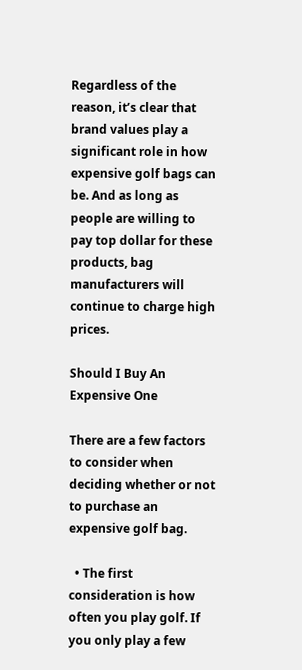Regardless of the reason, it’s clear that brand values play a significant role in how expensive golf bags can be. And as long as people are willing to pay top dollar for these products, bag manufacturers will continue to charge high prices.

Should I Buy An Expensive One

There are a few factors to consider when deciding whether or not to purchase an expensive golf bag.

  • The first consideration is how often you play golf. If you only play a few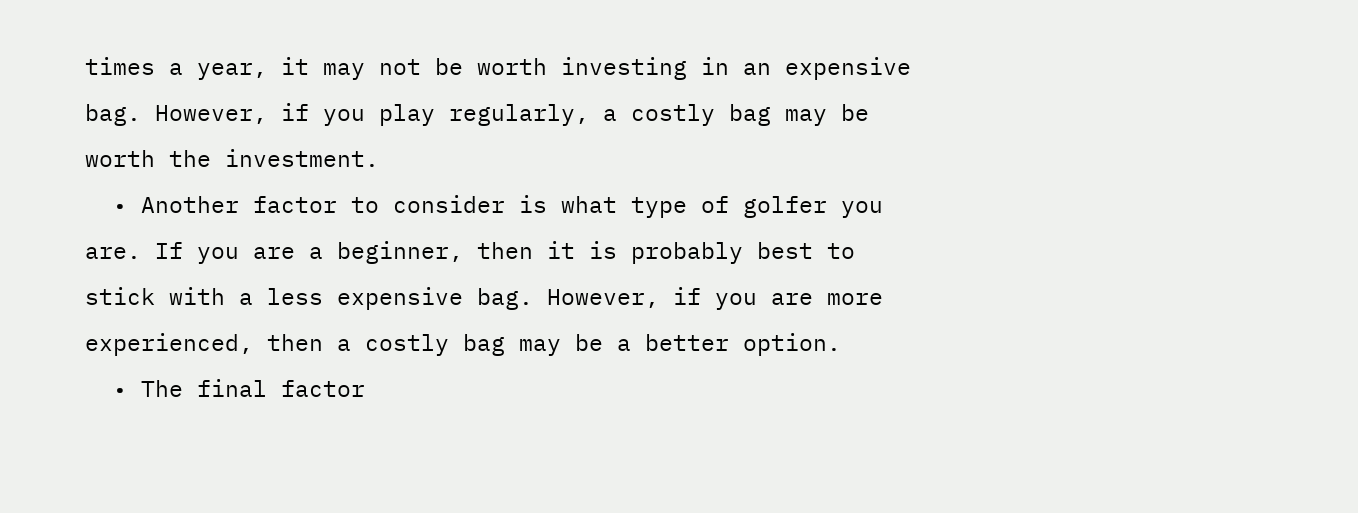times a year, it may not be worth investing in an expensive bag. However, if you play regularly, a costly bag may be worth the investment.
  • Another factor to consider is what type of golfer you are. If you are a beginner, then it is probably best to stick with a less expensive bag. However, if you are more experienced, then a costly bag may be a better option.
  • The final factor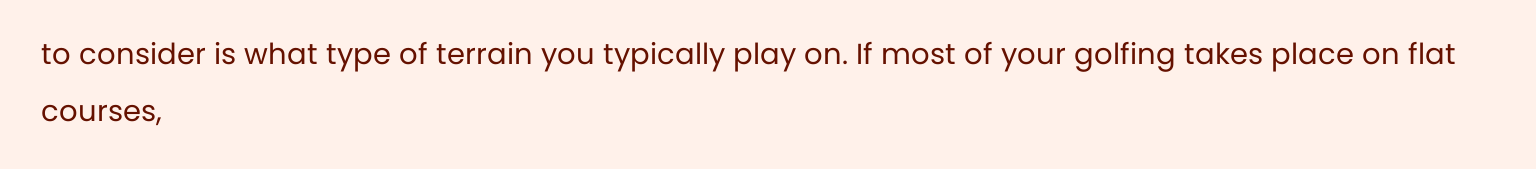to consider is what type of terrain you typically play on. If most of your golfing takes place on flat courses,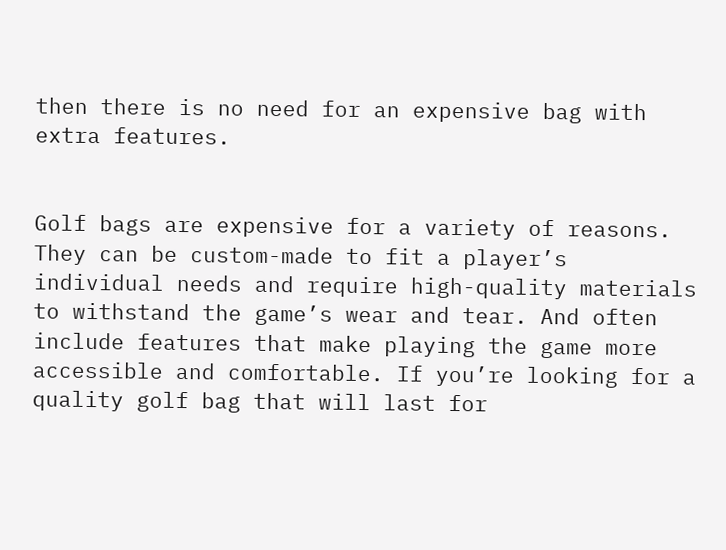then there is no need for an expensive bag with extra features.


Golf bags are expensive for a variety of reasons. They can be custom-made to fit a player’s individual needs and require high-quality materials to withstand the game’s wear and tear. And often include features that make playing the game more accessible and comfortable. If you’re looking for a quality golf bag that will last for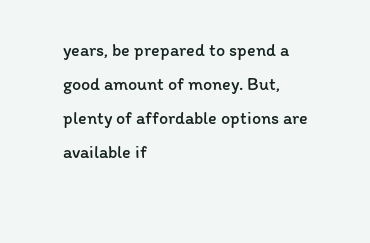years, be prepared to spend a good amount of money. But, plenty of affordable options are available if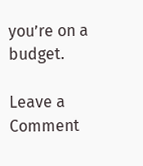you’re on a budget.

Leave a Comment